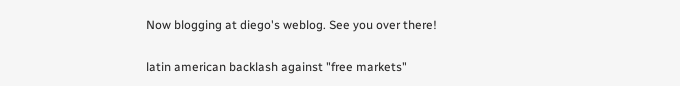Now blogging at diego's weblog. See you over there!

latin american backlash against "free markets"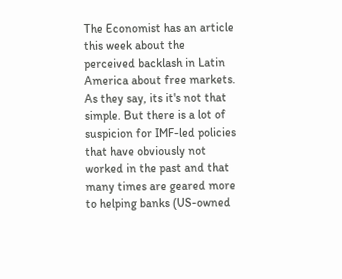The Economist has an article this week about the perceived backlash in Latin America about free markets. As they say, its it's not that simple. But there is a lot of suspicion for IMF-led policies that have obviously not worked in the past and that many times are geared more to helping banks (US-owned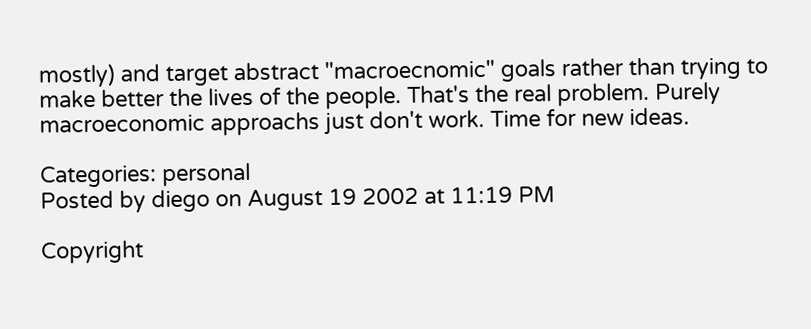mostly) and target abstract "macroecnomic" goals rather than trying to make better the lives of the people. That's the real problem. Purely macroeconomic approachs just don't work. Time for new ideas.

Categories: personal
Posted by diego on August 19 2002 at 11:19 PM

Copyright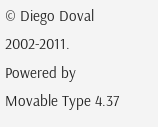© Diego Doval 2002-2011.
Powered by
Movable Type 4.37